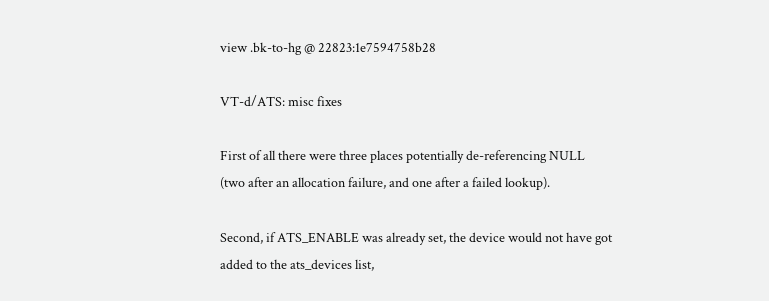view .bk-to-hg @ 22823:1e7594758b28

VT-d/ATS: misc fixes

First of all there were three places potentially de-referencing NULL
(two after an allocation failure, and one after a failed lookup).

Second, if ATS_ENABLE was already set, the device would not have got
added to the ats_devices list,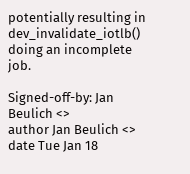potentially resulting in
dev_invalidate_iotlb() doing an incomplete job.

Signed-off-by: Jan Beulich <>
author Jan Beulich <>
date Tue Jan 18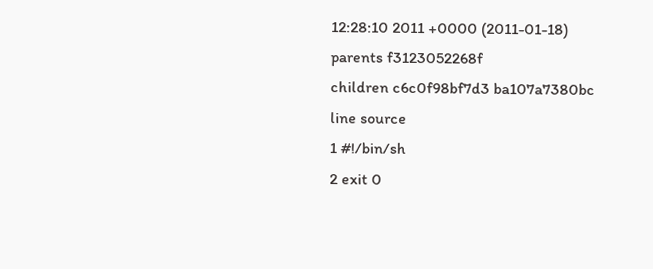12:28:10 2011 +0000 (2011-01-18)
parents f3123052268f
children c6c0f98bf7d3 ba107a7380bc
line source
1 #!/bin/sh
2 exit 0